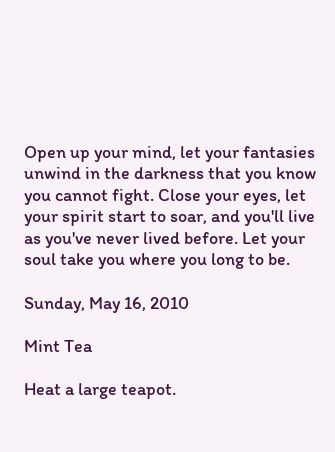Open up your mind, let your fantasies unwind in the darkness that you know you cannot fight. Close your eyes, let your spirit start to soar, and you'll live as you've never lived before. Let your soul take you where you long to be.

Sunday, May 16, 2010

Mint Tea

Heat a large teapot.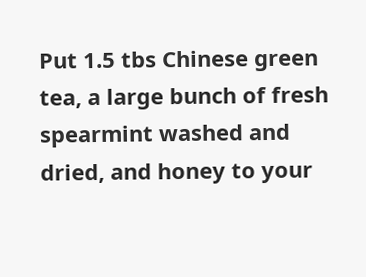Put 1.5 tbs Chinese green tea, a large bunch of fresh spearmint washed and dried, and honey to your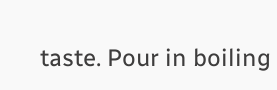taste. Pour in boiling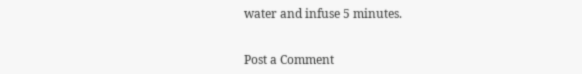water and infuse 5 minutes.


Post a Comment